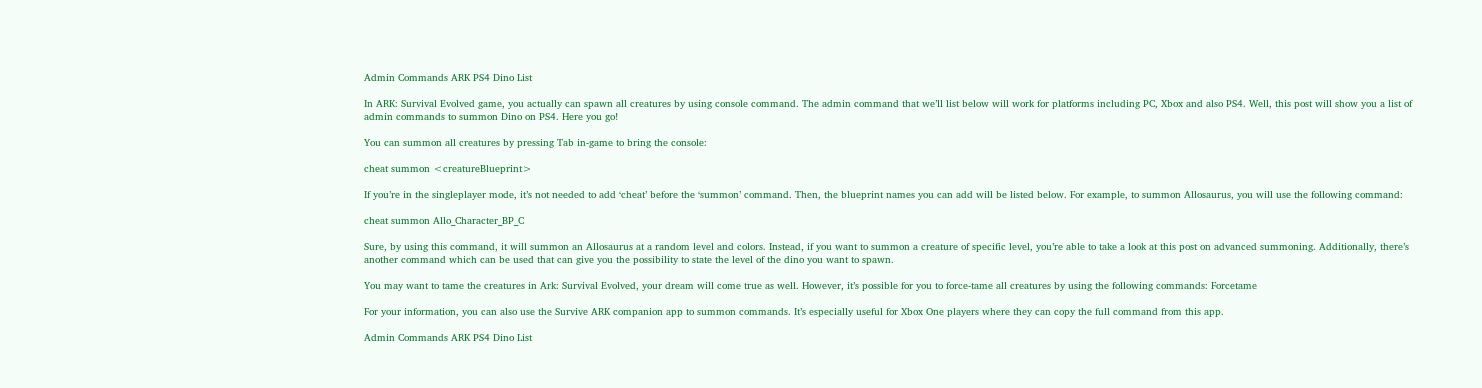Admin Commands ARK PS4 Dino List

In ARK: Survival Evolved game, you actually can spawn all creatures by using console command. The admin command that we’ll list below will work for platforms including PC, Xbox and also PS4. Well, this post will show you a list of admin commands to summon Dino on PS4. Here you go!

You can summon all creatures by pressing Tab in-game to bring the console:

cheat summon <creatureBlueprint>

If you’re in the singleplayer mode, it’s not needed to add ‘cheat’ before the ‘summon’ command. Then, the blueprint names you can add will be listed below. For example, to summon Allosaurus, you will use the following command:

cheat summon Allo_Character_BP_C

Sure, by using this command, it will summon an Allosaurus at a random level and colors. Instead, if you want to summon a creature of specific level, you’re able to take a look at this post on advanced summoning. Additionally, there’s another command which can be used that can give you the possibility to state the level of the dino you want to spawn.

You may want to tame the creatures in Ark: Survival Evolved, your dream will come true as well. However, it’s possible for you to force-tame all creatures by using the following commands: Forcetame

For your information, you can also use the Survive ARK companion app to summon commands. It’s especially useful for Xbox One players where they can copy the full command from this app.

Admin Commands ARK PS4 Dino List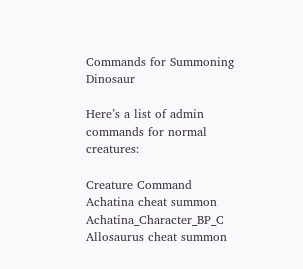Commands for Summoning Dinosaur

Here’s a list of admin commands for normal creatures:

Creature Command
Achatina cheat summon Achatina_Character_BP_C
Allosaurus cheat summon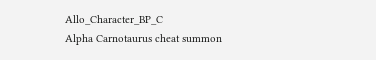Allo_Character_BP_C
Alpha Carnotaurus cheat summon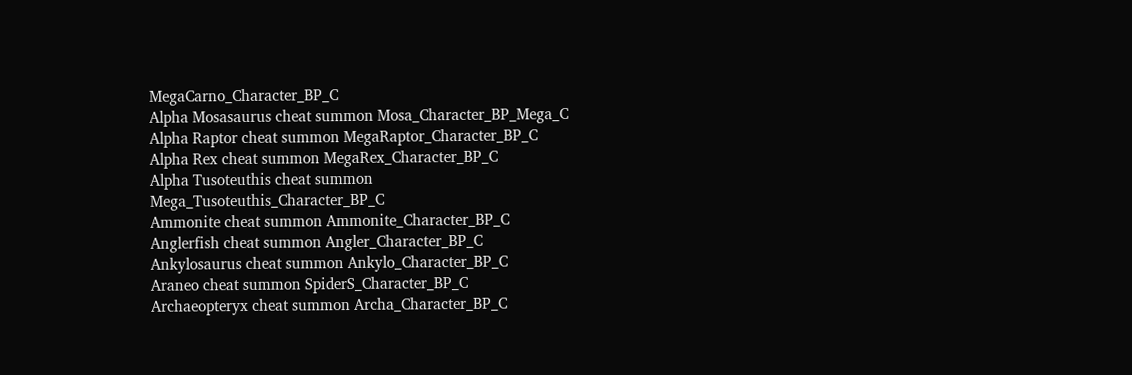MegaCarno_Character_BP_C
Alpha Mosasaurus cheat summon Mosa_Character_BP_Mega_C
Alpha Raptor cheat summon MegaRaptor_Character_BP_C
Alpha Rex cheat summon MegaRex_Character_BP_C
Alpha Tusoteuthis cheat summon Mega_Tusoteuthis_Character_BP_C
Ammonite cheat summon Ammonite_Character_BP_C
Anglerfish cheat summon Angler_Character_BP_C
Ankylosaurus cheat summon Ankylo_Character_BP_C
Araneo cheat summon SpiderS_Character_BP_C
Archaeopteryx cheat summon Archa_Character_BP_C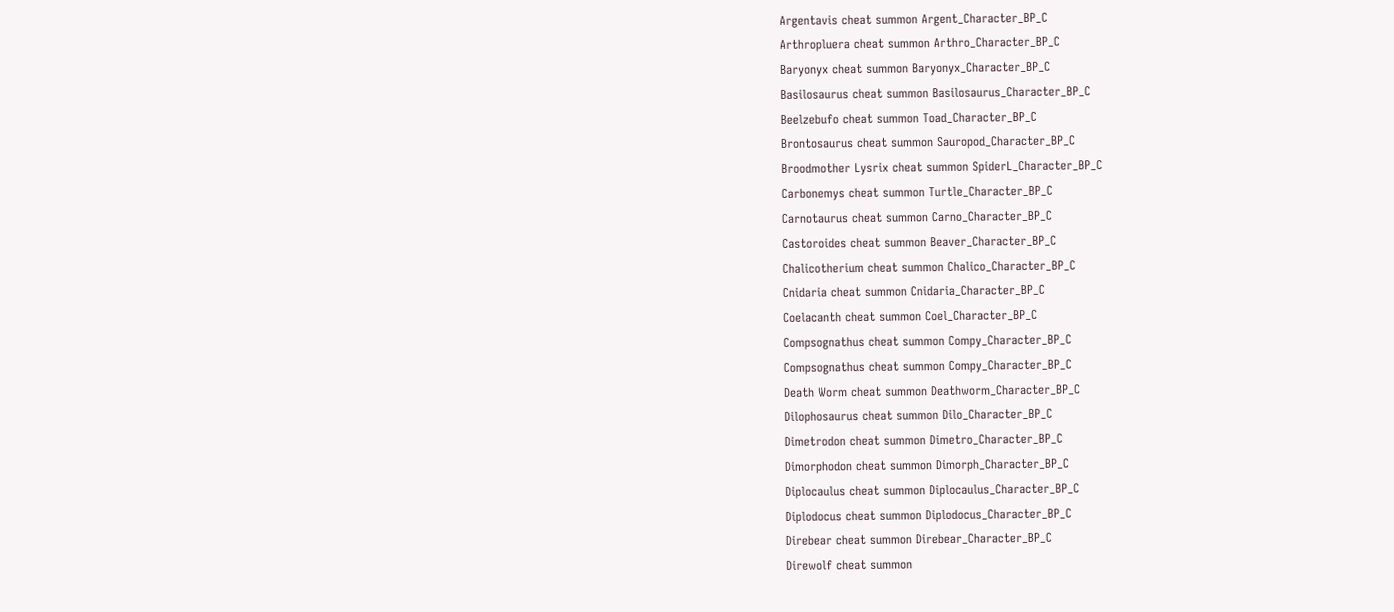Argentavis cheat summon Argent_Character_BP_C
Arthropluera cheat summon Arthro_Character_BP_C
Baryonyx cheat summon Baryonyx_Character_BP_C
Basilosaurus cheat summon Basilosaurus_Character_BP_C
Beelzebufo cheat summon Toad_Character_BP_C
Brontosaurus cheat summon Sauropod_Character_BP_C
Broodmother Lysrix cheat summon SpiderL_Character_BP_C
Carbonemys cheat summon Turtle_Character_BP_C
Carnotaurus cheat summon Carno_Character_BP_C
Castoroides cheat summon Beaver_Character_BP_C
Chalicotherium cheat summon Chalico_Character_BP_C
Cnidaria cheat summon Cnidaria_Character_BP_C
Coelacanth cheat summon Coel_Character_BP_C
Compsognathus cheat summon Compy_Character_BP_C
Compsognathus cheat summon Compy_Character_BP_C
Death Worm cheat summon Deathworm_Character_BP_C
Dilophosaurus cheat summon Dilo_Character_BP_C
Dimetrodon cheat summon Dimetro_Character_BP_C
Dimorphodon cheat summon Dimorph_Character_BP_C
Diplocaulus cheat summon Diplocaulus_Character_BP_C
Diplodocus cheat summon Diplodocus_Character_BP_C
Direbear cheat summon Direbear_Character_BP_C
Direwolf cheat summon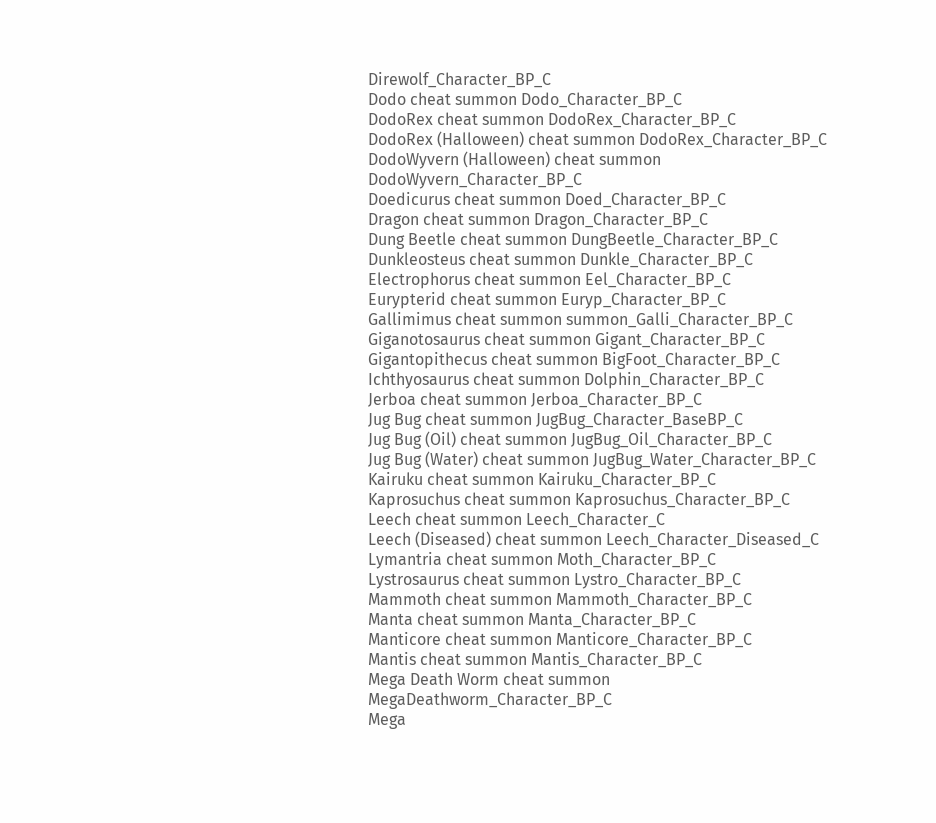Direwolf_Character_BP_C
Dodo cheat summon Dodo_Character_BP_C
DodoRex cheat summon DodoRex_Character_BP_C
DodoRex (Halloween) cheat summon DodoRex_Character_BP_C
DodoWyvern (Halloween) cheat summon DodoWyvern_Character_BP_C
Doedicurus cheat summon Doed_Character_BP_C
Dragon cheat summon Dragon_Character_BP_C
Dung Beetle cheat summon DungBeetle_Character_BP_C
Dunkleosteus cheat summon Dunkle_Character_BP_C
Electrophorus cheat summon Eel_Character_BP_C
Eurypterid cheat summon Euryp_Character_BP_C
Gallimimus cheat summon summon_Galli_Character_BP_C
Giganotosaurus cheat summon Gigant_Character_BP_C
Gigantopithecus cheat summon BigFoot_Character_BP_C
Ichthyosaurus cheat summon Dolphin_Character_BP_C
Jerboa cheat summon Jerboa_Character_BP_C
Jug Bug cheat summon JugBug_Character_BaseBP_C
Jug Bug (Oil) cheat summon JugBug_Oil_Character_BP_C
Jug Bug (Water) cheat summon JugBug_Water_Character_BP_C
Kairuku cheat summon Kairuku_Character_BP_C
Kaprosuchus cheat summon Kaprosuchus_Character_BP_C
Leech cheat summon Leech_Character_C
Leech (Diseased) cheat summon Leech_Character_Diseased_C
Lymantria cheat summon Moth_Character_BP_C
Lystrosaurus cheat summon Lystro_Character_BP_C
Mammoth cheat summon Mammoth_Character_BP_C
Manta cheat summon Manta_Character_BP_C
Manticore cheat summon Manticore_Character_BP_C
Mantis cheat summon Mantis_Character_BP_C
Mega Death Worm cheat summon MegaDeathworm_Character_BP_C
Mega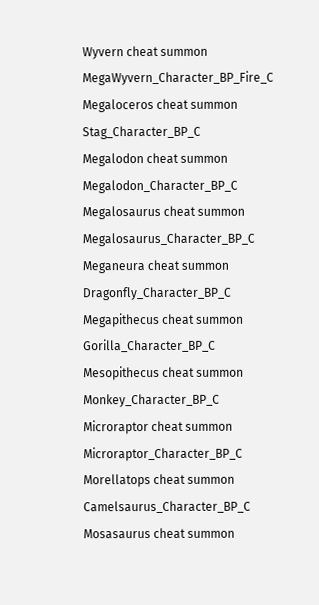Wyvern cheat summon MegaWyvern_Character_BP_Fire_C
Megaloceros cheat summon Stag_Character_BP_C
Megalodon cheat summon Megalodon_Character_BP_C
Megalosaurus cheat summon Megalosaurus_Character_BP_C
Meganeura cheat summon Dragonfly_Character_BP_C
Megapithecus cheat summon Gorilla_Character_BP_C
Mesopithecus cheat summon Monkey_Character_BP_C
Microraptor cheat summon Microraptor_Character_BP_C
Morellatops cheat summon Camelsaurus_Character_BP_C
Mosasaurus cheat summon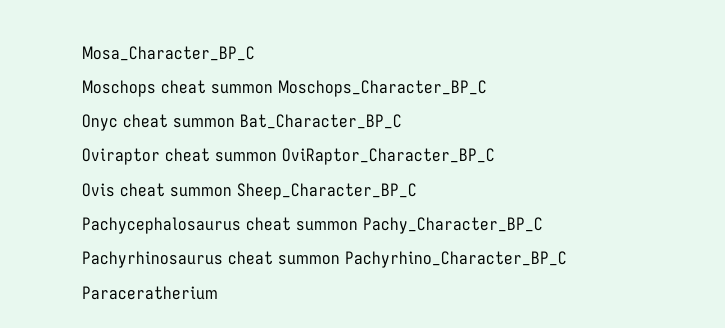Mosa_Character_BP_C
Moschops cheat summon Moschops_Character_BP_C
Onyc cheat summon Bat_Character_BP_C
Oviraptor cheat summon OviRaptor_Character_BP_C
Ovis cheat summon Sheep_Character_BP_C
Pachycephalosaurus cheat summon Pachy_Character_BP_C
Pachyrhinosaurus cheat summon Pachyrhino_Character_BP_C
Paraceratherium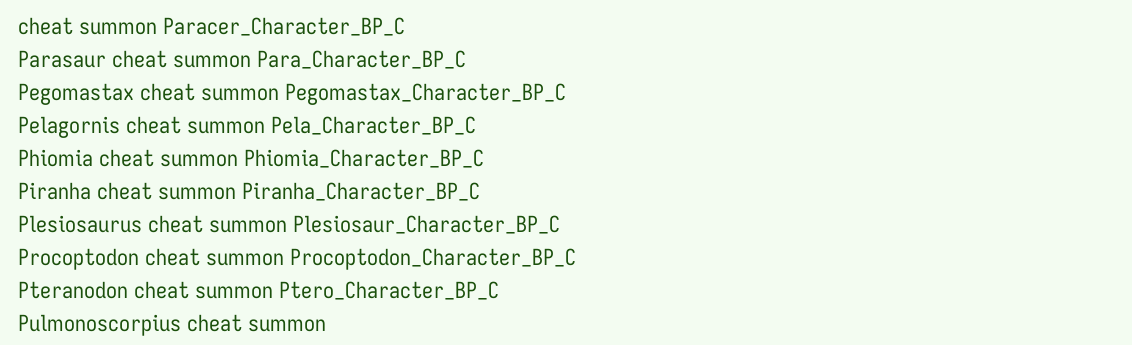cheat summon Paracer_Character_BP_C
Parasaur cheat summon Para_Character_BP_C
Pegomastax cheat summon Pegomastax_Character_BP_C
Pelagornis cheat summon Pela_Character_BP_C
Phiomia cheat summon Phiomia_Character_BP_C
Piranha cheat summon Piranha_Character_BP_C
Plesiosaurus cheat summon Plesiosaur_Character_BP_C
Procoptodon cheat summon Procoptodon_Character_BP_C
Pteranodon cheat summon Ptero_Character_BP_C
Pulmonoscorpius cheat summon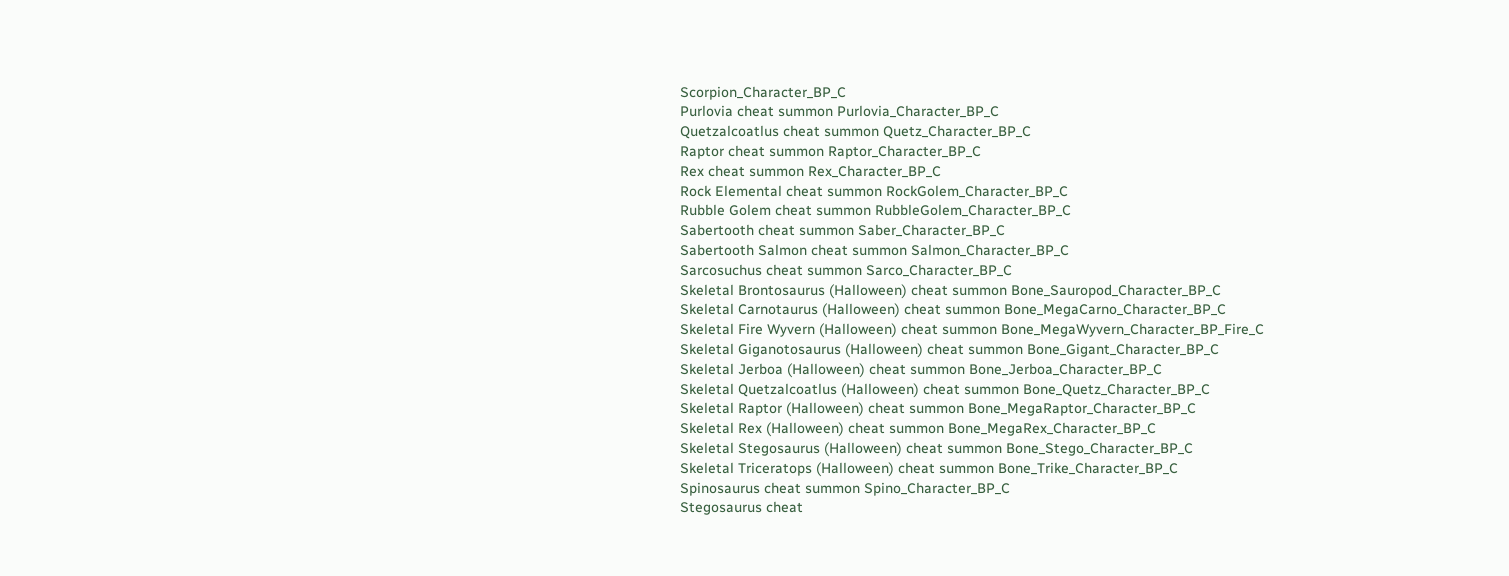Scorpion_Character_BP_C
Purlovia cheat summon Purlovia_Character_BP_C
Quetzalcoatlus cheat summon Quetz_Character_BP_C
Raptor cheat summon Raptor_Character_BP_C
Rex cheat summon Rex_Character_BP_C
Rock Elemental cheat summon RockGolem_Character_BP_C
Rubble Golem cheat summon RubbleGolem_Character_BP_C
Sabertooth cheat summon Saber_Character_BP_C
Sabertooth Salmon cheat summon Salmon_Character_BP_C
Sarcosuchus cheat summon Sarco_Character_BP_C
Skeletal Brontosaurus (Halloween) cheat summon Bone_Sauropod_Character_BP_C
Skeletal Carnotaurus (Halloween) cheat summon Bone_MegaCarno_Character_BP_C
Skeletal Fire Wyvern (Halloween) cheat summon Bone_MegaWyvern_Character_BP_Fire_C
Skeletal Giganotosaurus (Halloween) cheat summon Bone_Gigant_Character_BP_C
Skeletal Jerboa (Halloween) cheat summon Bone_Jerboa_Character_BP_C
Skeletal Quetzalcoatlus (Halloween) cheat summon Bone_Quetz_Character_BP_C
Skeletal Raptor (Halloween) cheat summon Bone_MegaRaptor_Character_BP_C
Skeletal Rex (Halloween) cheat summon Bone_MegaRex_Character_BP_C
Skeletal Stegosaurus (Halloween) cheat summon Bone_Stego_Character_BP_C
Skeletal Triceratops (Halloween) cheat summon Bone_Trike_Character_BP_C
Spinosaurus cheat summon Spino_Character_BP_C
Stegosaurus cheat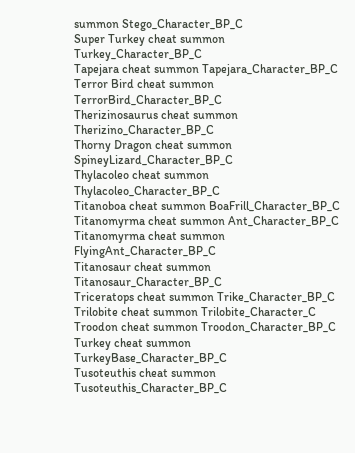summon Stego_Character_BP_C
Super Turkey cheat summon Turkey_Character_BP_C
Tapejara cheat summon Tapejara_Character_BP_C
Terror Bird cheat summon TerrorBird_Character_BP_C
Therizinosaurus cheat summon Therizino_Character_BP_C
Thorny Dragon cheat summon SpineyLizard_Character_BP_C
Thylacoleo cheat summon Thylacoleo_Character_BP_C
Titanoboa cheat summon BoaFrill_Character_BP_C
Titanomyrma cheat summon Ant_Character_BP_C
Titanomyrma cheat summon FlyingAnt_Character_BP_C
Titanosaur cheat summon Titanosaur_Character_BP_C
Triceratops cheat summon Trike_Character_BP_C
Trilobite cheat summon Trilobite_Character_C
Troodon cheat summon Troodon_Character_BP_C
Turkey cheat summon TurkeyBase_Character_BP_C
Tusoteuthis cheat summon Tusoteuthis_Character_BP_C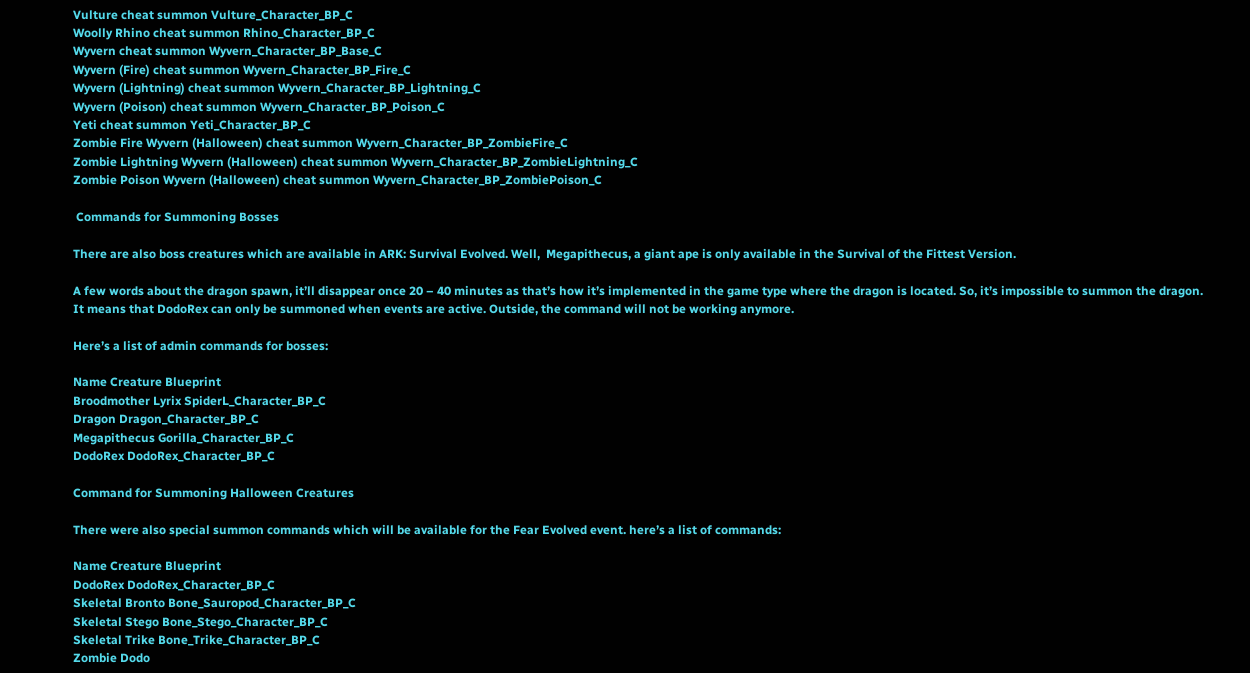Vulture cheat summon Vulture_Character_BP_C
Woolly Rhino cheat summon Rhino_Character_BP_C
Wyvern cheat summon Wyvern_Character_BP_Base_C
Wyvern (Fire) cheat summon Wyvern_Character_BP_Fire_C
Wyvern (Lightning) cheat summon Wyvern_Character_BP_Lightning_C
Wyvern (Poison) cheat summon Wyvern_Character_BP_Poison_C
Yeti cheat summon Yeti_Character_BP_C
Zombie Fire Wyvern (Halloween) cheat summon Wyvern_Character_BP_ZombieFire_C
Zombie Lightning Wyvern (Halloween) cheat summon Wyvern_Character_BP_ZombieLightning_C
Zombie Poison Wyvern (Halloween) cheat summon Wyvern_Character_BP_ZombiePoison_C

 Commands for Summoning Bosses

There are also boss creatures which are available in ARK: Survival Evolved. Well,  Megapithecus, a giant ape is only available in the Survival of the Fittest Version.

A few words about the dragon spawn, it’ll disappear once 20 – 40 minutes as that’s how it’s implemented in the game type where the dragon is located. So, it’s impossible to summon the dragon. It means that DodoRex can only be summoned when events are active. Outside, the command will not be working anymore.

Here’s a list of admin commands for bosses:

Name Creature Blueprint
Broodmother Lyrix SpiderL_Character_BP_C
Dragon Dragon_Character_BP_C
Megapithecus Gorilla_Character_BP_C
DodoRex DodoRex_Character_BP_C

Command for Summoning Halloween Creatures

There were also special summon commands which will be available for the Fear Evolved event. here’s a list of commands:

Name Creature Blueprint
DodoRex DodoRex_Character_BP_C
Skeletal Bronto Bone_Sauropod_Character_BP_C
Skeletal Stego Bone_Stego_Character_BP_C
Skeletal Trike Bone_Trike_Character_BP_C
Zombie Dodo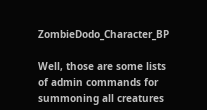ZombieDodo_Character_BP

Well, those are some lists of admin commands for summoning all creatures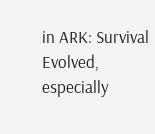in ARK: Survival Evolved, especially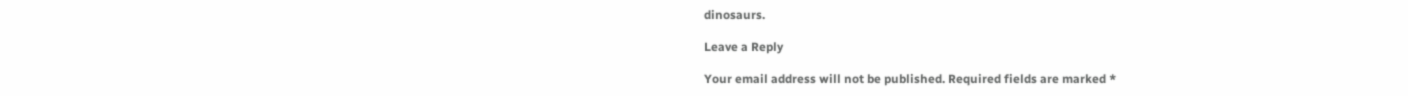dinosaurs.

Leave a Reply

Your email address will not be published. Required fields are marked *